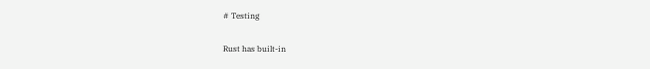# Testing

Rust has built-in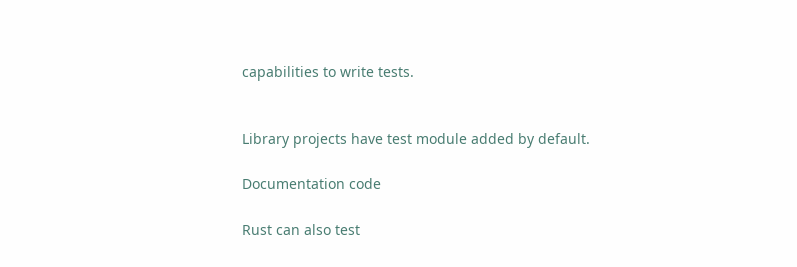capabilities to write tests.


Library projects have test module added by default.

Documentation code

Rust can also test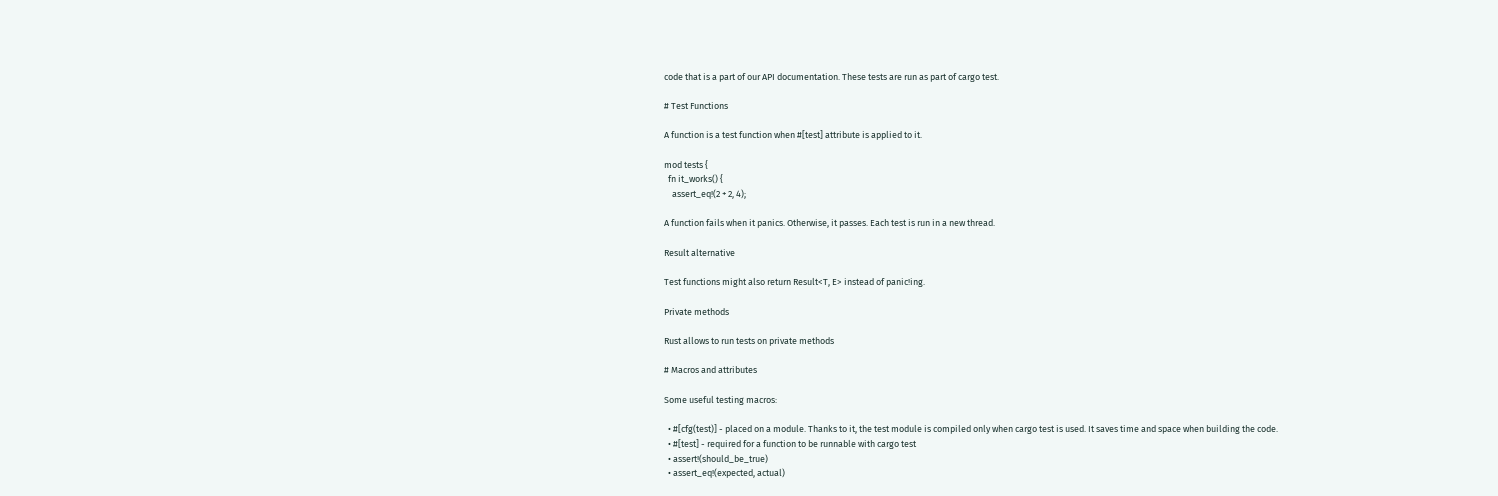code that is a part of our API documentation. These tests are run as part of cargo test.

# Test Functions

A function is a test function when #[test] attribute is applied to it.

mod tests {
  fn it_works() {
    assert_eq!(2 + 2, 4);

A function fails when it panics. Otherwise, it passes. Each test is run in a new thread.

Result alternative

Test functions might also return Result<T, E> instead of panic!ing.

Private methods

Rust allows to run tests on private methods

# Macros and attributes

Some useful testing macros:

  • #[cfg(test)] - placed on a module. Thanks to it, the test module is compiled only when cargo test is used. It saves time and space when building the code.
  • #[test] - required for a function to be runnable with cargo test
  • assert!(should_be_true)
  • assert_eq!(expected, actual)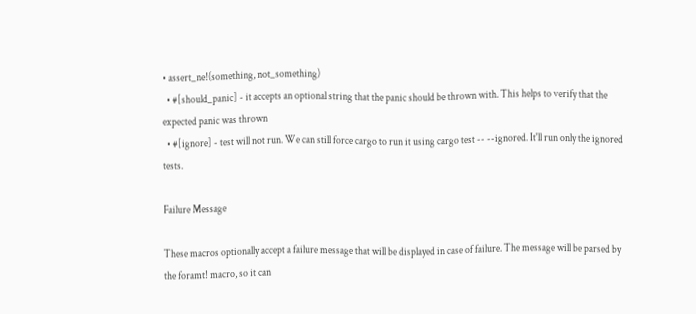• assert_ne!(something, not_something)
  • #[should_panic] - it accepts an optional string that the panic should be thrown with. This helps to verify that the expected panic was thrown
  • #[ignore] - test will not run. We can still force cargo to run it using cargo test -- --ignored. It'll run only the ignored tests.

Failure Message

These macros optionally accept a failure message that will be displayed in case of failure. The message will be parsed by the foramt! macro, so it can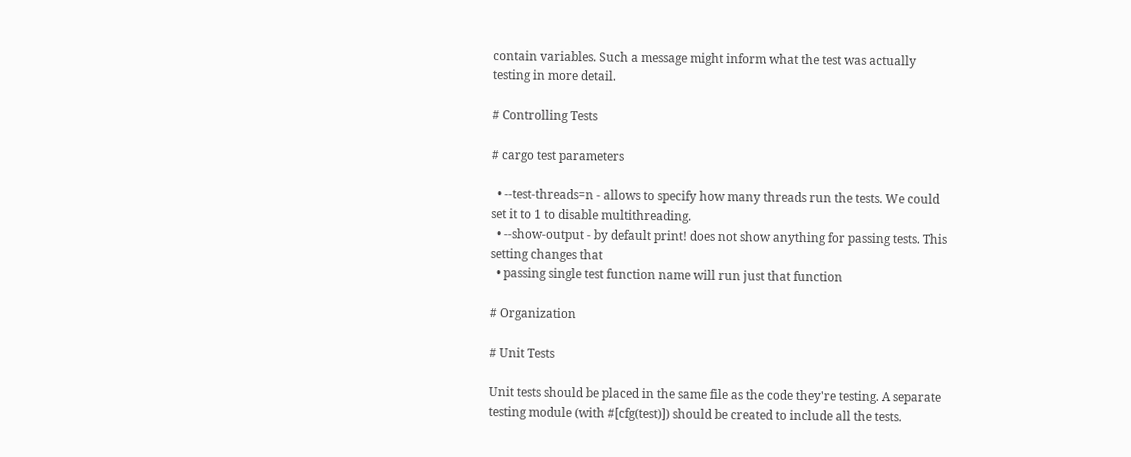contain variables. Such a message might inform what the test was actually testing in more detail.

# Controlling Tests

# cargo test parameters

  • --test-threads=n - allows to specify how many threads run the tests. We could set it to 1 to disable multithreading.
  • --show-output - by default print! does not show anything for passing tests. This setting changes that
  • passing single test function name will run just that function

# Organization

# Unit Tests

Unit tests should be placed in the same file as the code they're testing. A separate testing module (with #[cfg(test)]) should be created to include all the tests.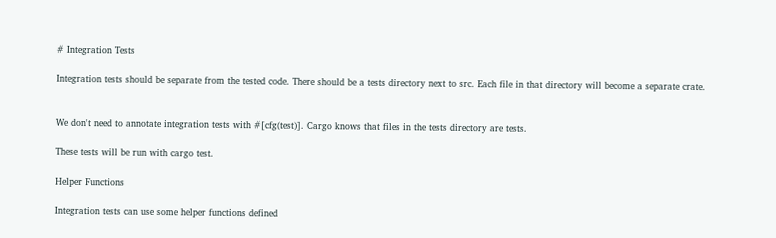# Integration Tests

Integration tests should be separate from the tested code. There should be a tests directory next to src. Each file in that directory will become a separate crate.


We don't need to annotate integration tests with #[cfg(test)]. Cargo knows that files in the tests directory are tests.

These tests will be run with cargo test.

Helper Functions

Integration tests can use some helper functions defined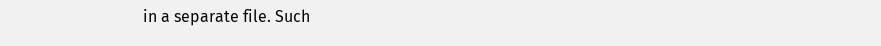in a separate file. Such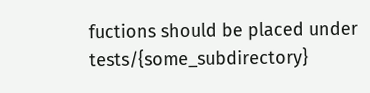fuctions should be placed under tests/{some_subdirectory}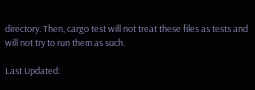directory. Then, cargo test will not treat these files as tests and will not try to run them as such.

Last Updated: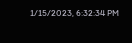1/15/2023, 6:32:34 PM